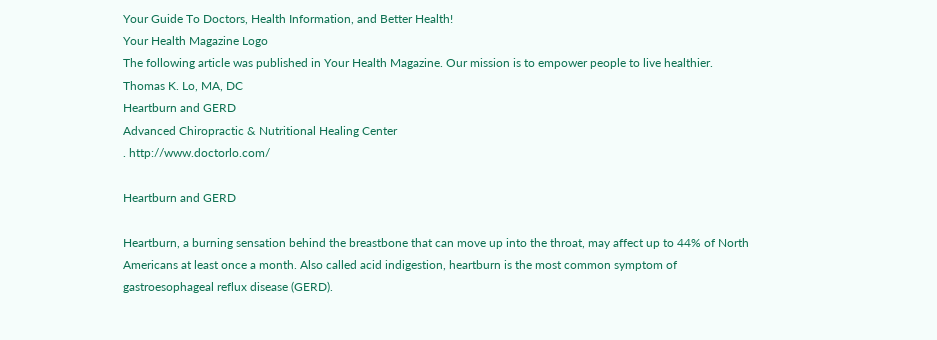Your Guide To Doctors, Health Information, and Better Health!
Your Health Magazine Logo
The following article was published in Your Health Magazine. Our mission is to empower people to live healthier.
Thomas K. Lo, MA, DC
Heartburn and GERD
Advanced Chiropractic & Nutritional Healing Center
. http://www.doctorlo.com/

Heartburn and GERD

Heartburn, a burning sensation behind the breastbone that can move up into the throat, may affect up to 44% of North Americans at least once a month. Also called acid indigestion, heartburn is the most common symptom of gastroesophageal reflux disease (GERD).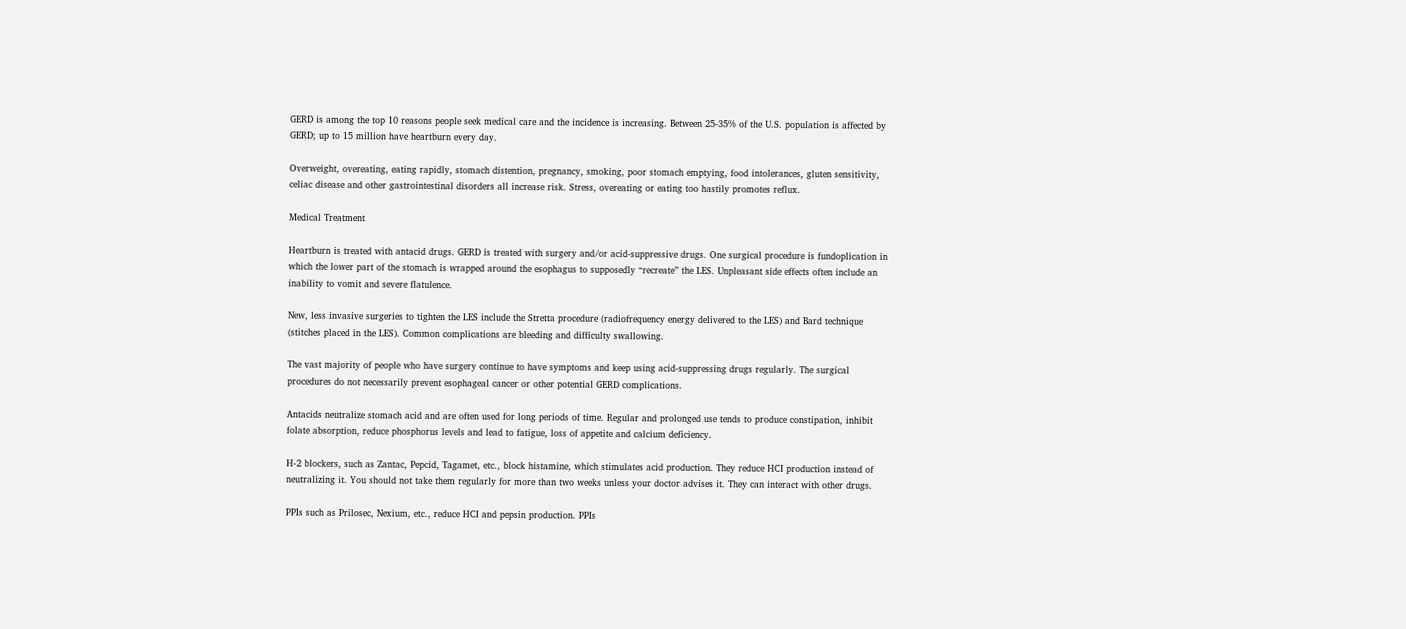GERD is among the top 10 reasons people seek medical care and the incidence is increasing. Between 25-35% of the U.S. population is affected by GERD; up to 15 million have heartburn every day.

Overweight, overeating, eating rapidly, stomach distention, pregnancy, smoking, poor stomach emptying, food intolerances, gluten sensitivity, celiac disease and other gastrointestinal disorders all increase risk. Stress, overeating or eating too hastily promotes reflux.

Medical Treatment

Heartburn is treated with antacid drugs. GERD is treated with surgery and/or acid-suppressive drugs. One surgical procedure is fundoplication in which the lower part of the stomach is wrapped around the esophagus to supposedly “recreate” the LES. Unpleasant side effects often include an inability to vomit and severe flatulence.

New, less invasive surgeries to tighten the LES include the Stretta procedure (radiofrequency energy delivered to the LES) and Bard technique (stitches placed in the LES). Common complications are bleeding and difficulty swallowing.

The vast majority of people who have surgery continue to have symptoms and keep using acid-suppressing drugs regularly. The surgical procedures do not necessarily prevent esophageal cancer or other potential GERD complications.

Antacids neutralize stomach acid and are often used for long periods of time. Regular and prolonged use tends to produce constipation, inhibit folate absorption, reduce phosphorus levels and lead to fatigue, loss of appetite and calcium deficiency.

H-2 blockers, such as Zantac, Pepcid, Tagamet, etc., block histamine, which stimulates acid production. They reduce HCI production instead of neutralizing it. You should not take them regularly for more than two weeks unless your doctor advises it. They can interact with other drugs.

PPIs such as Prilosec, Nexium, etc., reduce HCI and pepsin production. PPIs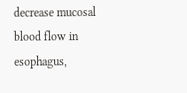decrease mucosal blood flow in esophagus,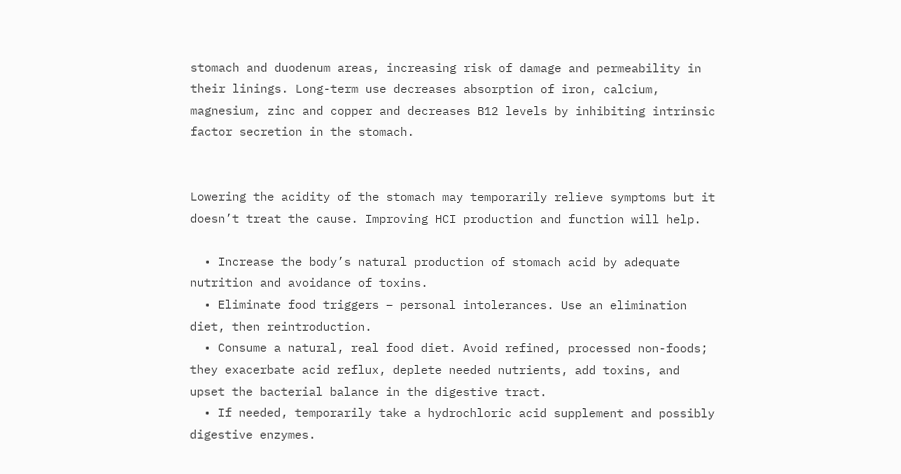stomach and duodenum areas, increasing risk of damage and permeability in their linings. Long-term use decreases absorption of iron, calcium, magnesium, zinc and copper and decreases B12 levels by inhibiting intrinsic factor secretion in the stomach.


Lowering the acidity of the stomach may temporarily relieve symptoms but it doesn’t treat the cause. Improving HCI production and function will help.

  • Increase the body’s natural production of stomach acid by adequate nutrition and avoidance of toxins.
  • Eliminate food triggers – personal intolerances. Use an elimination diet, then reintroduction.
  • Consume a natural, real food diet. Avoid refined, processed non-foods; they exacerbate acid reflux, deplete needed nutrients, add toxins, and upset the bacterial balance in the digestive tract.
  • If needed, temporarily take a hydrochloric acid supplement and possibly digestive enzymes.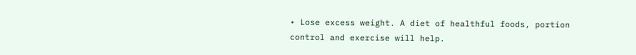• Lose excess weight. A diet of healthful foods, portion control and exercise will help.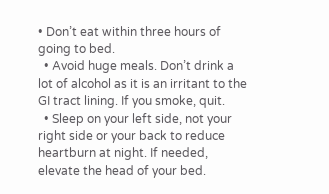• Don’t eat within three hours of going to bed.
  • Avoid huge meals. Don’t drink a lot of alcohol as it is an irritant to the GI tract lining. If you smoke, quit.
  • Sleep on your left side, not your right side or your back to reduce heartburn at night. If needed, elevate the head of your bed.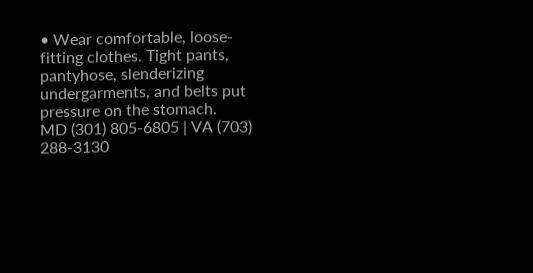• Wear comfortable, loose-fitting clothes. Tight pants, pantyhose, slenderizing undergarments, and belts put pressure on the stomach.
MD (301) 805-6805 | VA (703) 288-3130